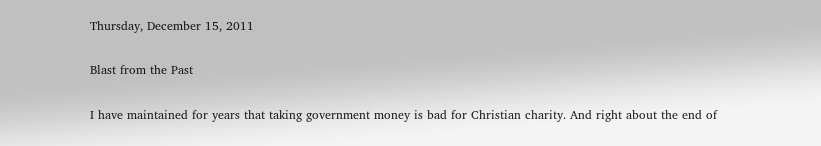Thursday, December 15, 2011

Blast from the Past

I have maintained for years that taking government money is bad for Christian charity. And right about the end of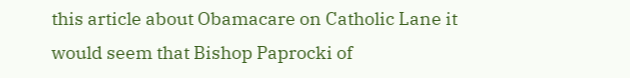this article about Obamacare on Catholic Lane it would seem that Bishop Paprocki of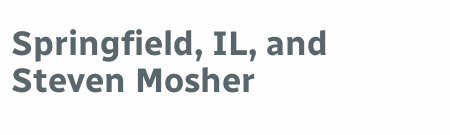Springfield, IL, and Steven Mosher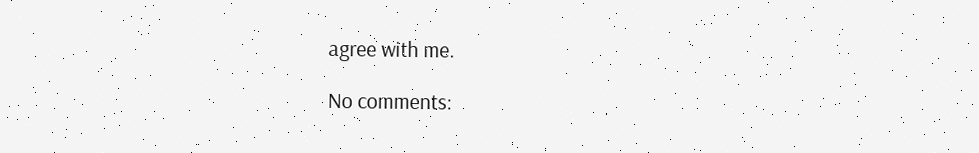agree with me.

No comments: